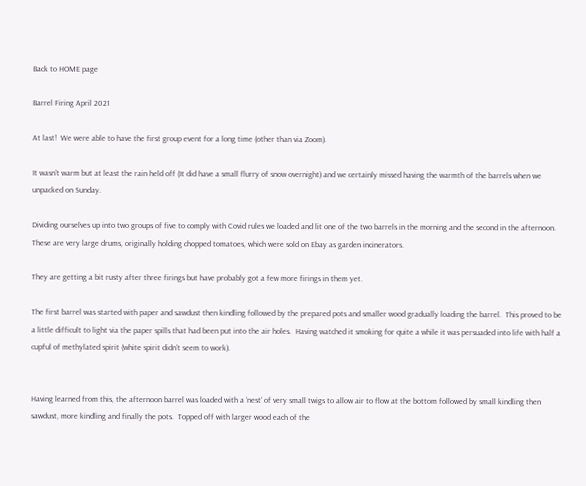Back to HOME page

Barrel Firing April 2021

At last!  We were able to have the first group event for a long time (other than via Zoom).

It wasn’t warm but at least the rain held off (It did have a small flurry of snow overnight) and we certainly missed having the warmth of the barrels when we unpacked on Sunday.

Dividing ourselves up into two groups of five to comply with Covid rules we loaded and lit one of the two barrels in the morning and the second in the afternoon.  These are very large drums, originally holding chopped tomatoes, which were sold on Ebay as garden incinerators.

They are getting a bit rusty after three firings but have probably got a few more firings in them yet.

The first barrel was started with paper and sawdust then kindling followed by the prepared pots and smaller wood gradually loading the barrel.  This proved to be a little difficult to light via the paper spills that had been put into the air holes.  Having watched it smoking for quite a while it was persuaded into life with half a cupful of methylated spirit (white spirit didn’t seem to work).


Having learned from this, the afternoon barrel was loaded with a ‘nest’ of very small twigs to allow air to flow at the bottom followed by small kindling then sawdust, more kindling and finally the pots.  Topped off with larger wood each of the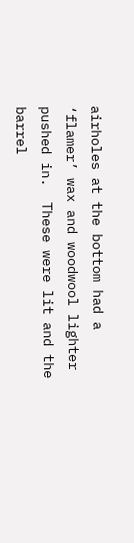airholes at the bottom had a ‘flamer’ wax and woodwool lighter pushed in.  These were lit and the barrel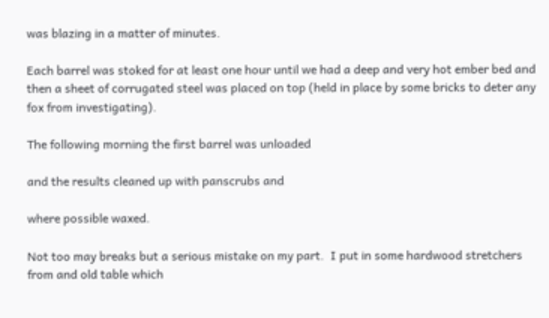was blazing in a matter of minutes.

Each barrel was stoked for at least one hour until we had a deep and very hot ember bed and then a sheet of corrugated steel was placed on top (held in place by some bricks to deter any fox from investigating).

The following morning the first barrel was unloaded

and the results cleaned up with panscrubs and

where possible waxed.

Not too may breaks but a serious mistake on my part.  I put in some hardwood stretchers from and old table which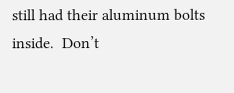still had their aluminum bolts inside.  Don’t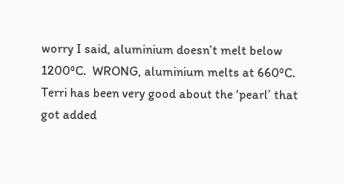worry I said, aluminium doesn’t melt below 1200⁰C.  WRONG, aluminium melts at 660⁰C.  Terri has been very good about the ‘pearl’ that got added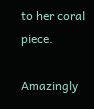to her coral piece.

Amazingly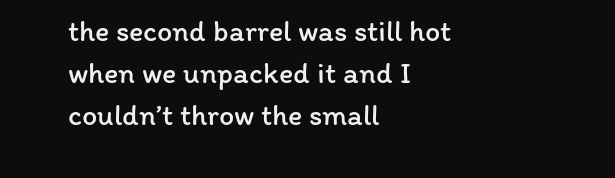the second barrel was still hot when we unpacked it and I couldn’t throw the small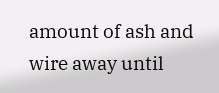amount of ash and wire away until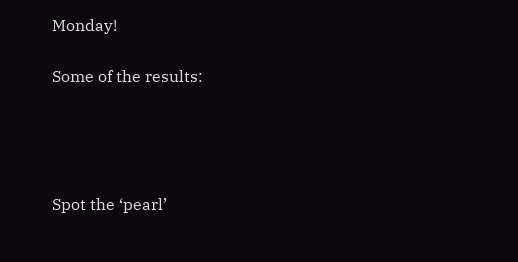Monday!

Some of the results:




Spot the ‘pearl’